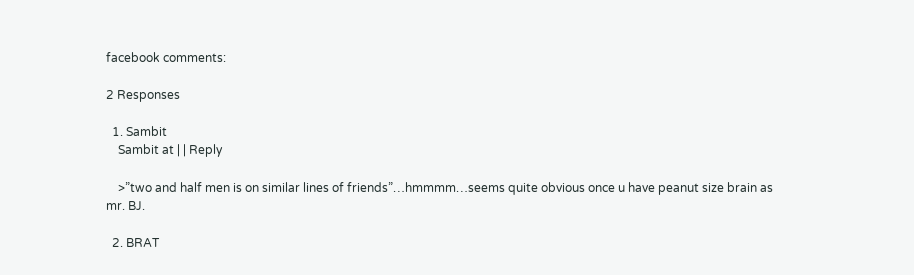facebook comments:

2 Responses

  1. Sambit
    Sambit at | | Reply

    >”two and half men is on similar lines of friends”…hmmmm…seems quite obvious once u have peanut size brain as mr. BJ.

  2. BRAT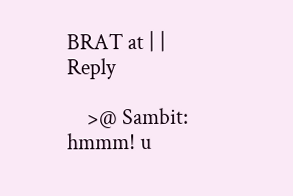BRAT at | | Reply

    >@ Sambit: hmmm! u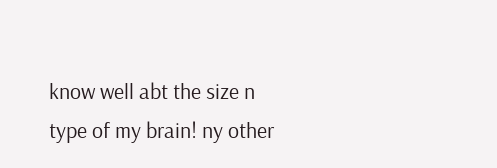know well abt the size n type of my brain! ny other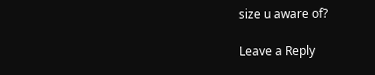size u aware of?

Leave a Reply